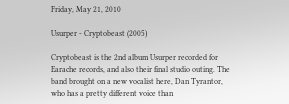Friday, May 21, 2010

Usurper - Cryptobeast (2005)

Cryptobeast is the 2nd album Usurper recorded for Earache records, and also their final studio outing. The band brought on a new vocalist here, Dan Tyrantor, who has a pretty different voice than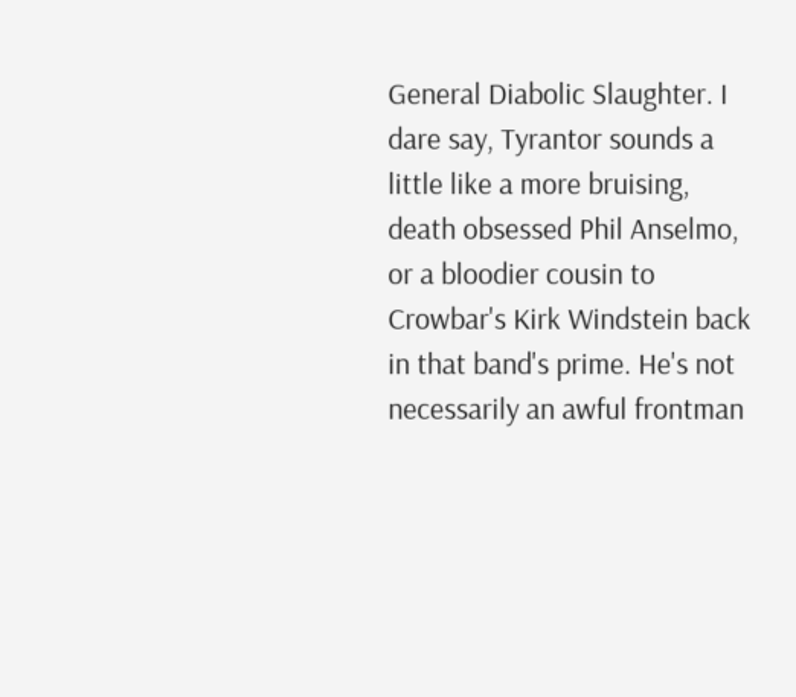General Diabolic Slaughter. I dare say, Tyrantor sounds a little like a more bruising, death obsessed Phil Anselmo, or a bloodier cousin to Crowbar's Kirk Windstein back in that band's prime. He's not necessarily an awful frontman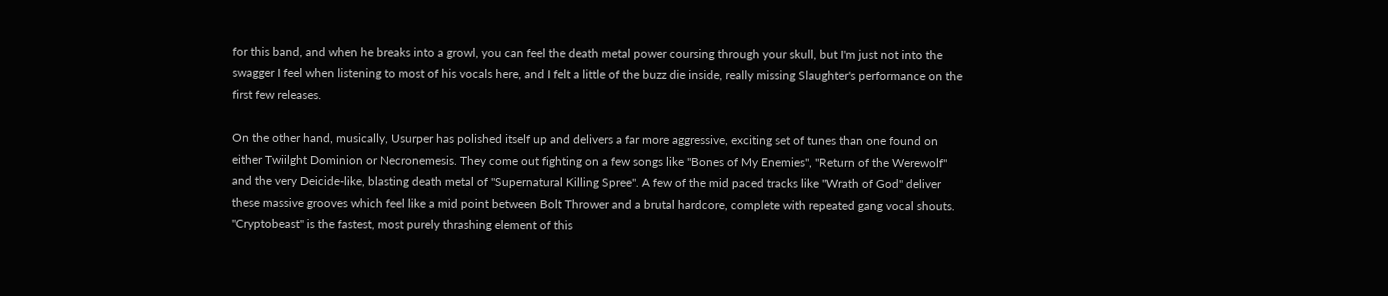for this band, and when he breaks into a growl, you can feel the death metal power coursing through your skull, but I'm just not into the swagger I feel when listening to most of his vocals here, and I felt a little of the buzz die inside, really missing Slaughter's performance on the first few releases.

On the other hand, musically, Usurper has polished itself up and delivers a far more aggressive, exciting set of tunes than one found on either Twiilght Dominion or Necronemesis. They come out fighting on a few songs like "Bones of My Enemies", "Return of the Werewolf" and the very Deicide-like, blasting death metal of "Supernatural Killing Spree". A few of the mid paced tracks like "Wrath of God" deliver these massive grooves which feel like a mid point between Bolt Thrower and a brutal hardcore, complete with repeated gang vocal shouts. "Cryptobeast" is the fastest, most purely thrashing element of this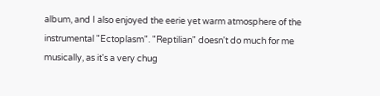album, and I also enjoyed the eerie yet warm atmosphere of the instrumental "Ectoplasm". "Reptilian" doesn't do much for me musically, as it's a very chug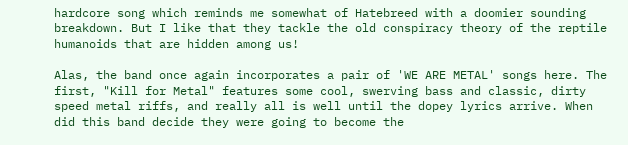hardcore song which reminds me somewhat of Hatebreed with a doomier sounding breakdown. But I like that they tackle the old conspiracy theory of the reptile humanoids that are hidden among us!

Alas, the band once again incorporates a pair of 'WE ARE METAL' songs here. The first, "Kill for Metal" features some cool, swerving bass and classic, dirty speed metal riffs, and really all is well until the dopey lyrics arrive. When did this band decide they were going to become the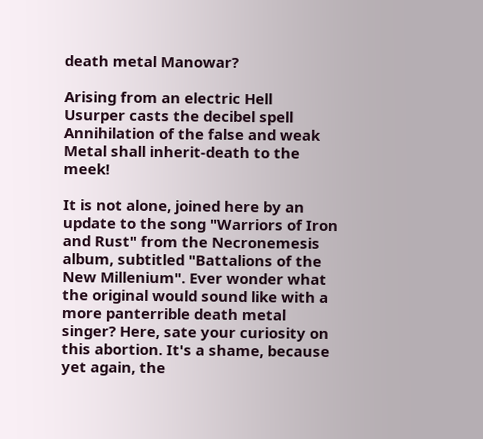death metal Manowar?

Arising from an electric Hell
Usurper casts the decibel spell
Annihilation of the false and weak
Metal shall inherit-death to the meek!

It is not alone, joined here by an update to the song "Warriors of Iron and Rust" from the Necronemesis album, subtitled "Battalions of the New Millenium". Ever wonder what the original would sound like with a more panterrible death metal singer? Here, sate your curiosity on this abortion. It's a shame, because yet again, the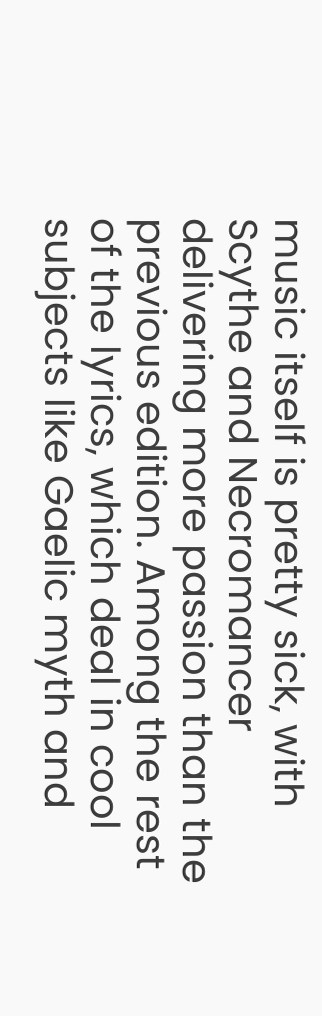music itself is pretty sick, with Scythe and Necromancer delivering more passion than the previous edition. Among the rest of the lyrics, which deal in cool subjects like Gaelic myth and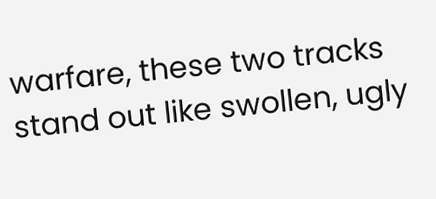warfare, these two tracks stand out like swollen, ugly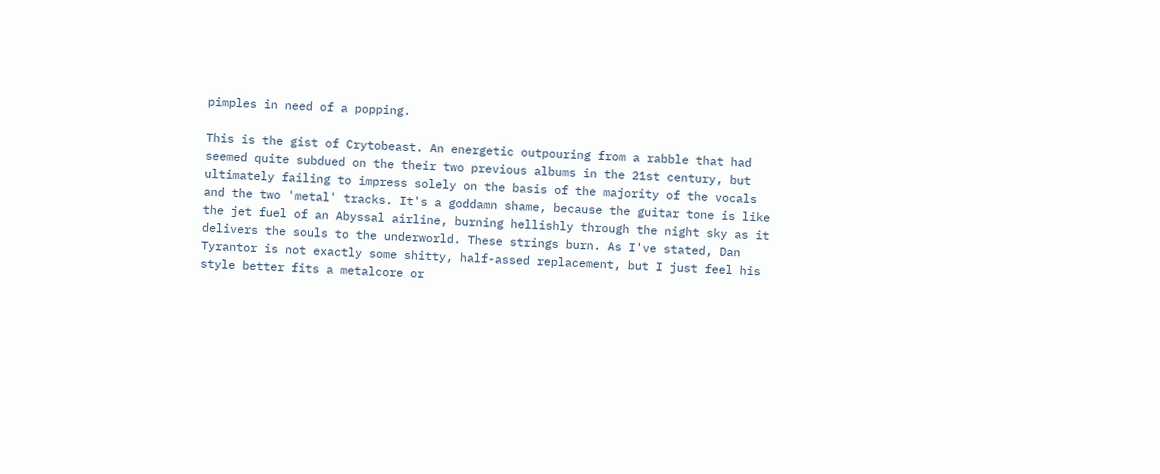pimples in need of a popping.

This is the gist of Crytobeast. An energetic outpouring from a rabble that had seemed quite subdued on the their two previous albums in the 21st century, but ultimately failing to impress solely on the basis of the majority of the vocals and the two 'metal' tracks. It's a goddamn shame, because the guitar tone is like the jet fuel of an Abyssal airline, burning hellishly through the night sky as it delivers the souls to the underworld. These strings burn. As I've stated, Dan Tyrantor is not exactly some shitty, half-assed replacement, but I just feel his style better fits a metalcore or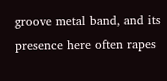groove metal band, and its presence here often rapes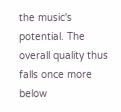the music's potential. The overall quality thus falls once more below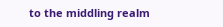to the middling realm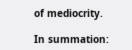of mediocrity.

In summation: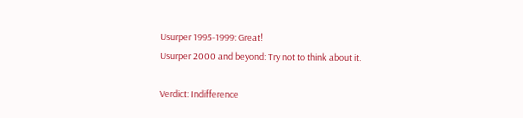Usurper 1995-1999: Great!
Usurper 2000 and beyond: Try not to think about it.

Verdict: Indifference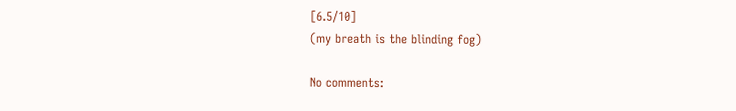[6.5/10]
(my breath is the blinding fog)

No comments: